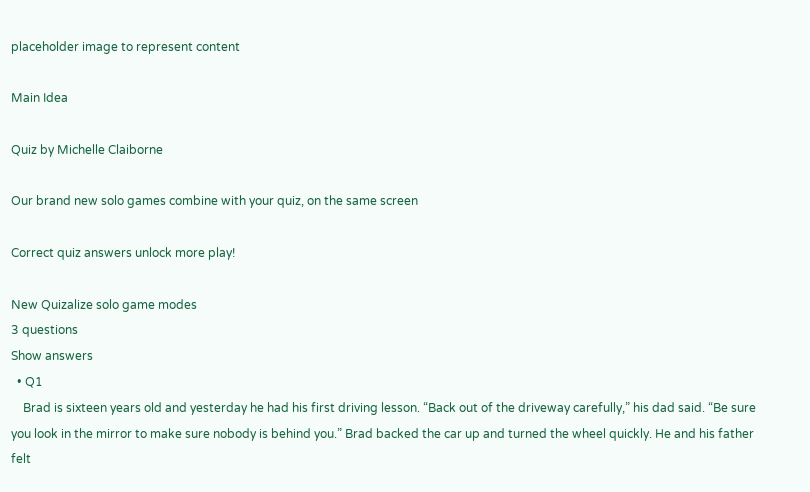placeholder image to represent content

Main Idea

Quiz by Michelle Claiborne

Our brand new solo games combine with your quiz, on the same screen

Correct quiz answers unlock more play!

New Quizalize solo game modes
3 questions
Show answers
  • Q1
    Brad is sixteen years old and yesterday he had his first driving lesson. “Back out of the driveway carefully,” his dad said. “Be sure you look in the mirror to make sure nobody is behind you.” Brad backed the car up and turned the wheel quickly. He and his father felt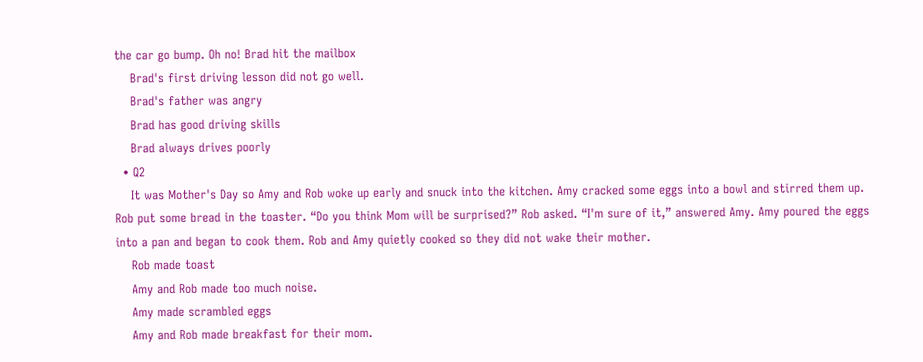the car go bump. Oh no! Brad hit the mailbox
    Brad's first driving lesson did not go well.
    Brad's father was angry
    Brad has good driving skills
    Brad always drives poorly
  • Q2
    It was Mother's Day so Amy and Rob woke up early and snuck into the kitchen. Amy cracked some eggs into a bowl and stirred them up. Rob put some bread in the toaster. “Do you think Mom will be surprised?” Rob asked. “I'm sure of it,” answered Amy. Amy poured the eggs into a pan and began to cook them. Rob and Amy quietly cooked so they did not wake their mother.
    Rob made toast
    Amy and Rob made too much noise.
    Amy made scrambled eggs
    Amy and Rob made breakfast for their mom.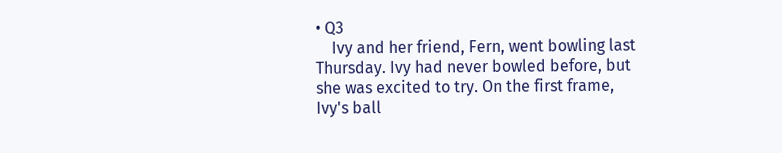• Q3
    Ivy and her friend, Fern, went bowling last Thursday. Ivy had never bowled before, but she was excited to try. On the first frame, Ivy's ball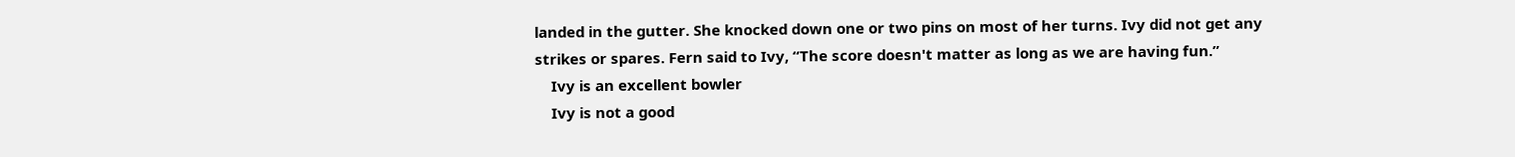landed in the gutter. She knocked down one or two pins on most of her turns. Ivy did not get any strikes or spares. Fern said to Ivy, “The score doesn't matter as long as we are having fun.”
    Ivy is an excellent bowler
    Ivy is not a good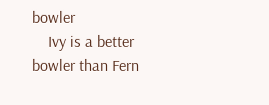bowler
    Ivy is a better bowler than Fern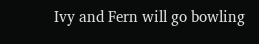Ivy and Fern will go bowling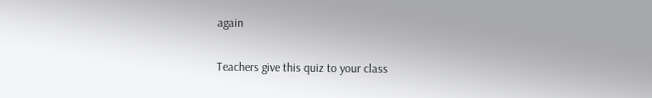again

Teachers give this quiz to your class